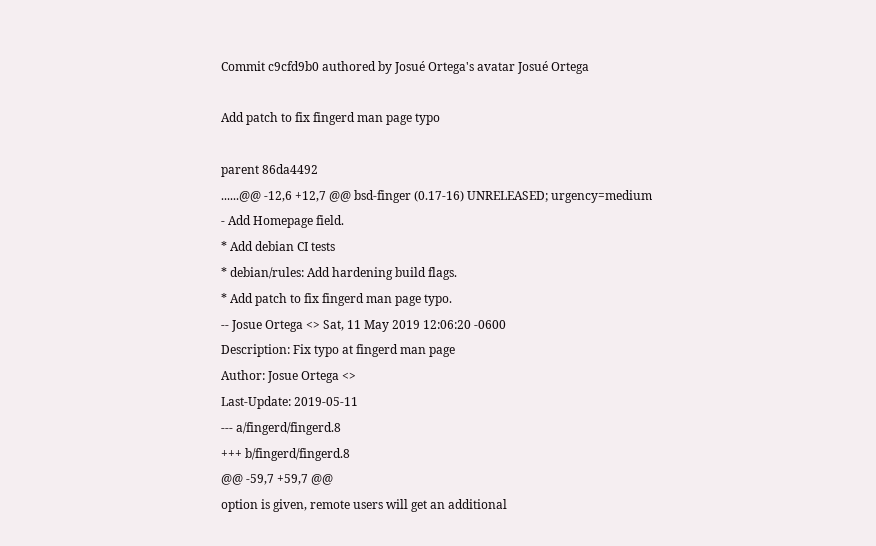Commit c9cfd9b0 authored by Josué Ortega's avatar Josué Ortega

Add patch to fix fingerd man page typo

parent 86da4492
......@@ -12,6 +12,7 @@ bsd-finger (0.17-16) UNRELEASED; urgency=medium
- Add Homepage field.
* Add debian CI tests
* debian/rules: Add hardening build flags.
* Add patch to fix fingerd man page typo.
-- Josue Ortega <> Sat, 11 May 2019 12:06:20 -0600
Description: Fix typo at fingerd man page
Author: Josue Ortega <>
Last-Update: 2019-05-11
--- a/fingerd/fingerd.8
+++ b/fingerd/fingerd.8
@@ -59,7 +59,7 @@
option is given, remote users will get an additional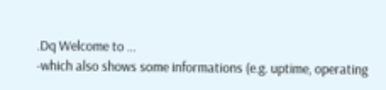.Dq Welcome to ...
-which also shows some informations (e.g. uptime, operating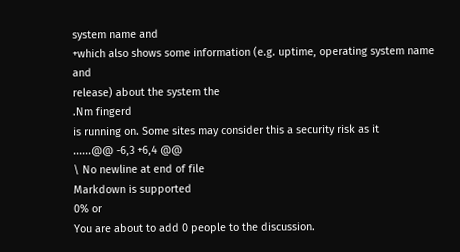system name and
+which also shows some information (e.g. uptime, operating system name and
release) about the system the
.Nm fingerd
is running on. Some sites may consider this a security risk as it
......@@ -6,3 +6,4 @@
\ No newline at end of file
Markdown is supported
0% or
You are about to add 0 people to the discussion.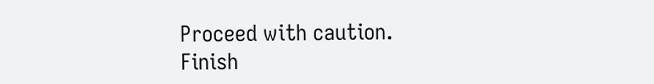Proceed with caution.
Finish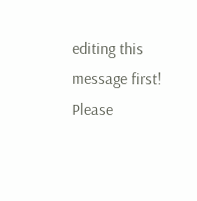editing this message first!
Please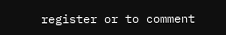register or to comment